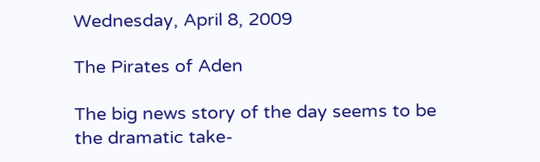Wednesday, April 8, 2009

The Pirates of Aden

The big news story of the day seems to be the dramatic take-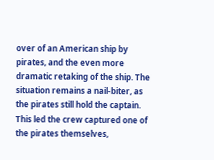over of an American ship by pirates, and the even more dramatic retaking of the ship. The situation remains a nail-biter, as the pirates still hold the captain. This led the crew captured one of the pirates themselves,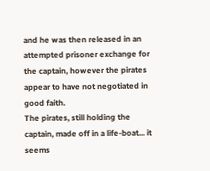and he was then released in an attempted prisoner exchange for the captain, however the pirates appear to have not negotiated in good faith.
The pirates, still holding the captain, made off in a life-boat... it seems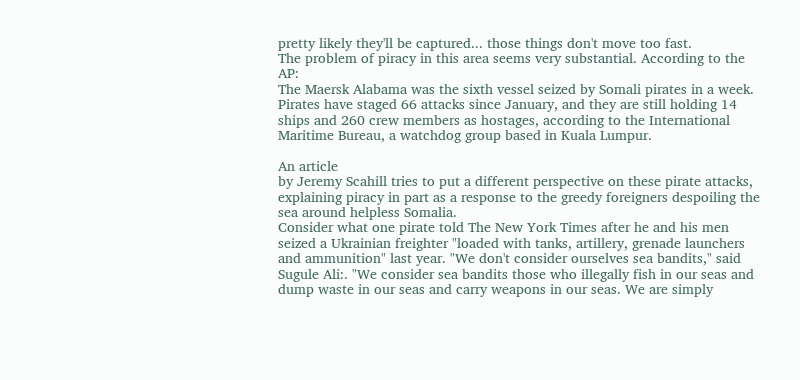pretty likely they'll be captured... those things don't move too fast.
The problem of piracy in this area seems very substantial. According to the AP:
The Maersk Alabama was the sixth vessel seized by Somali pirates in a week. Pirates have staged 66 attacks since January, and they are still holding 14 ships and 260 crew members as hostages, according to the International Maritime Bureau, a watchdog group based in Kuala Lumpur.

An article
by Jeremy Scahill tries to put a different perspective on these pirate attacks, explaining piracy in part as a response to the greedy foreigners despoiling the sea around helpless Somalia.
Consider what one pirate told The New York Times after he and his men seized a Ukrainian freighter "loaded with tanks, artillery, grenade launchers and ammunition" last year. "We don't consider ourselves sea bandits," said Sugule Ali:. "We consider sea bandits those who illegally fish in our seas and dump waste in our seas and carry weapons in our seas. We are simply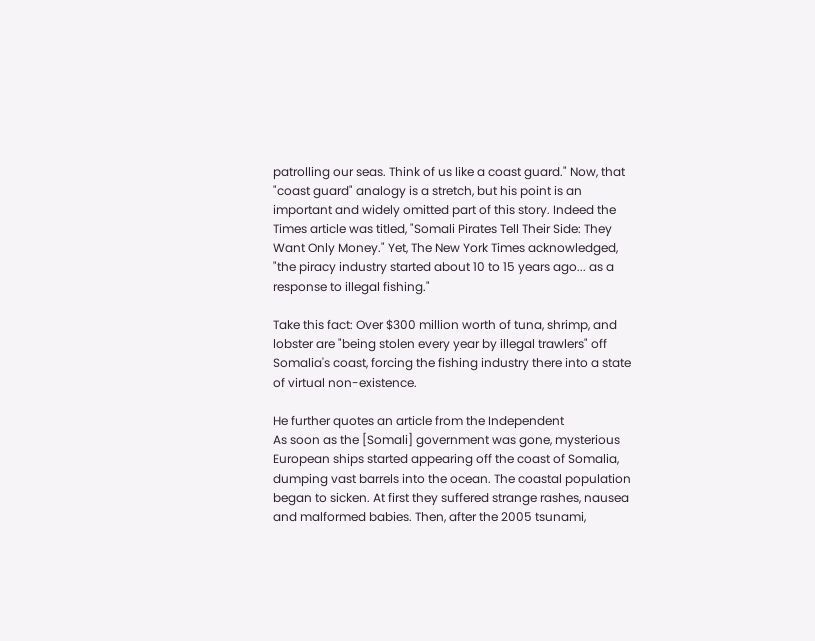patrolling our seas. Think of us like a coast guard." Now, that "coast guard" analogy is a stretch, but his point is an important and widely omitted part of this story. Indeed the Times article was titled, "Somali Pirates Tell Their Side: They Want Only Money." Yet, The New York Times acknowledged, "the piracy industry started about 10 to 15 years ago... as a response to illegal fishing."

Take this fact: Over $300 million worth of tuna, shrimp, and lobster are "being stolen every year by illegal trawlers" off Somalia's coast, forcing the fishing industry there into a state of virtual non-existence.

He further quotes an article from the Independent
As soon as the [Somali] government was gone, mysterious European ships started appearing off the coast of Somalia, dumping vast barrels into the ocean. The coastal population began to sicken. At first they suffered strange rashes, nausea and malformed babies. Then, after the 2005 tsunami,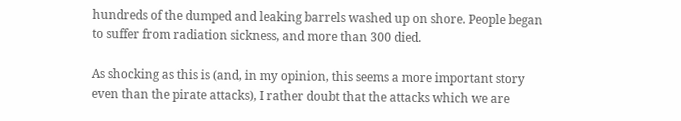hundreds of the dumped and leaking barrels washed up on shore. People began to suffer from radiation sickness, and more than 300 died.

As shocking as this is (and, in my opinion, this seems a more important story even than the pirate attacks), I rather doubt that the attacks which we are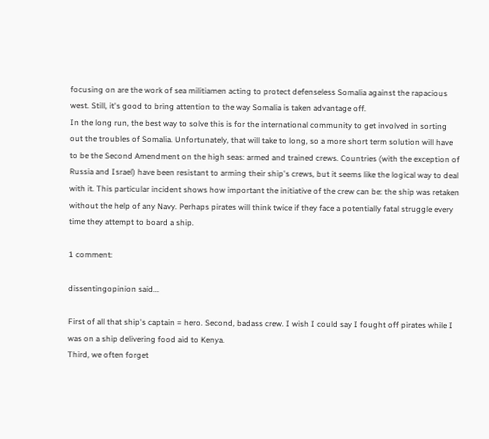focusing on are the work of sea militiamen acting to protect defenseless Somalia against the rapacious west. Still, it's good to bring attention to the way Somalia is taken advantage off.
In the long run, the best way to solve this is for the international community to get involved in sorting out the troubles of Somalia. Unfortunately, that will take to long, so a more short term solution will have to be the Second Amendment on the high seas: armed and trained crews. Countries (with the exception of Russia and Israel) have been resistant to arming their ship's crews, but it seems like the logical way to deal with it. This particular incident shows how important the initiative of the crew can be: the ship was retaken without the help of any Navy. Perhaps pirates will think twice if they face a potentially fatal struggle every time they attempt to board a ship.

1 comment:

dissentingopinion said...

First of all that ship's captain = hero. Second, badass crew. I wish I could say I fought off pirates while I was on a ship delivering food aid to Kenya.
Third, we often forget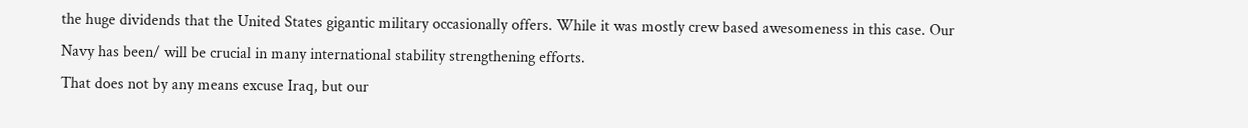the huge dividends that the United States gigantic military occasionally offers. While it was mostly crew based awesomeness in this case. Our Navy has been/ will be crucial in many international stability strengthening efforts.
That does not by any means excuse Iraq, but our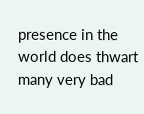presence in the world does thwart many very bad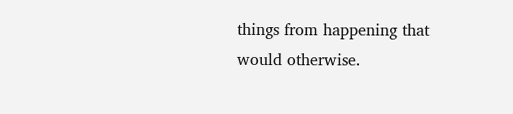things from happening that would otherwise.